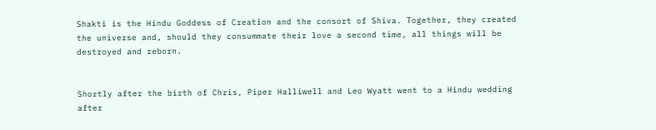Shakti is the Hindu Goddess of Creation and the consort of Shiva. Together, they created the universe and, should they consummate their love a second time, all things will be destroyed and reborn.


Shortly after the birth of Chris, Piper Halliwell and Leo Wyatt went to a Hindu wedding after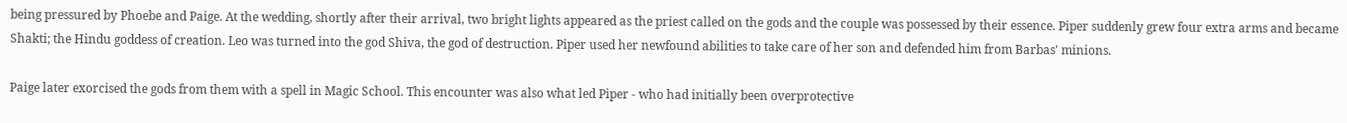being pressured by Phoebe and Paige. At the wedding, shortly after their arrival, two bright lights appeared as the priest called on the gods and the couple was possessed by their essence. Piper suddenly grew four extra arms and became Shakti; the Hindu goddess of creation. Leo was turned into the god Shiva, the god of destruction. Piper used her newfound abilities to take care of her son and defended him from Barbas' minions.

Paige later exorcised the gods from them with a spell in Magic School. This encounter was also what led Piper - who had initially been overprotective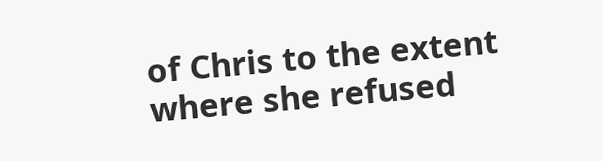of Chris to the extent where she refused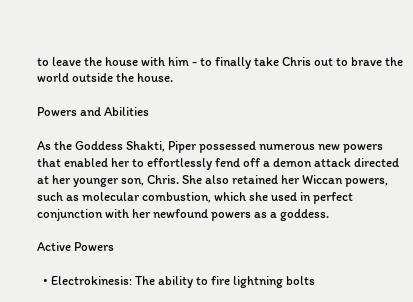to leave the house with him - to finally take Chris out to brave the world outside the house.

Powers and Abilities

As the Goddess Shakti, Piper possessed numerous new powers that enabled her to effortlessly fend off a demon attack directed at her younger son, Chris. She also retained her Wiccan powers, such as molecular combustion, which she used in perfect conjunction with her newfound powers as a goddess.

Active Powers

  • Electrokinesis: The ability to fire lightning bolts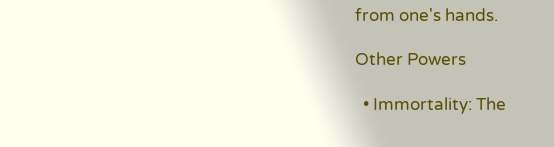from one's hands.

Other Powers

  • Immortality: The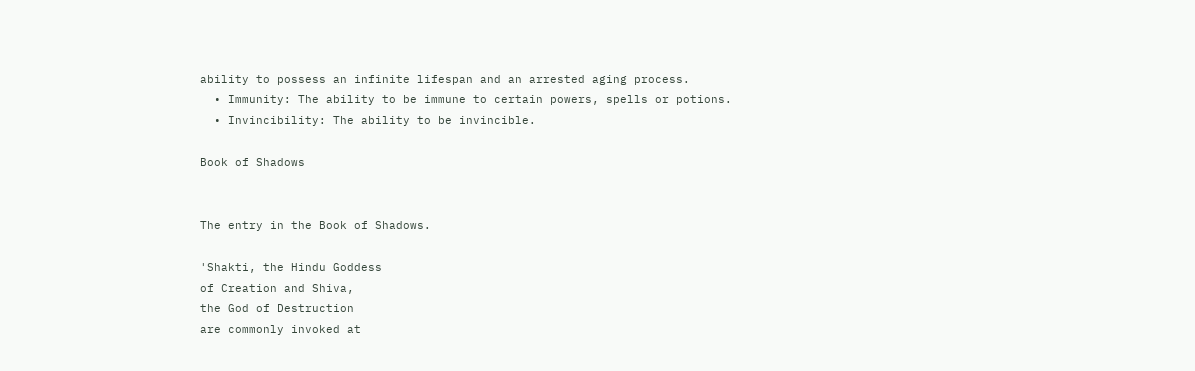ability to possess an infinite lifespan and an arrested aging process.
  • Immunity: The ability to be immune to certain powers, spells or potions.
  • Invincibility: The ability to be invincible.

Book of Shadows


The entry in the Book of Shadows.

'Shakti, the Hindu Goddess
of Creation and Shiva,
the God of Destruction
are commonly invoked at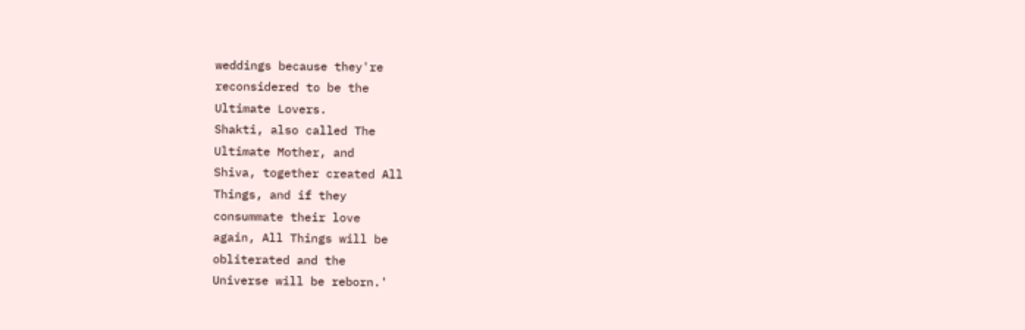weddings because they're
reconsidered to be the
Ultimate Lovers.
Shakti, also called The
Ultimate Mother, and
Shiva, together created All
Things, and if they
consummate their love
again, All Things will be
obliterated and the
Universe will be reborn.'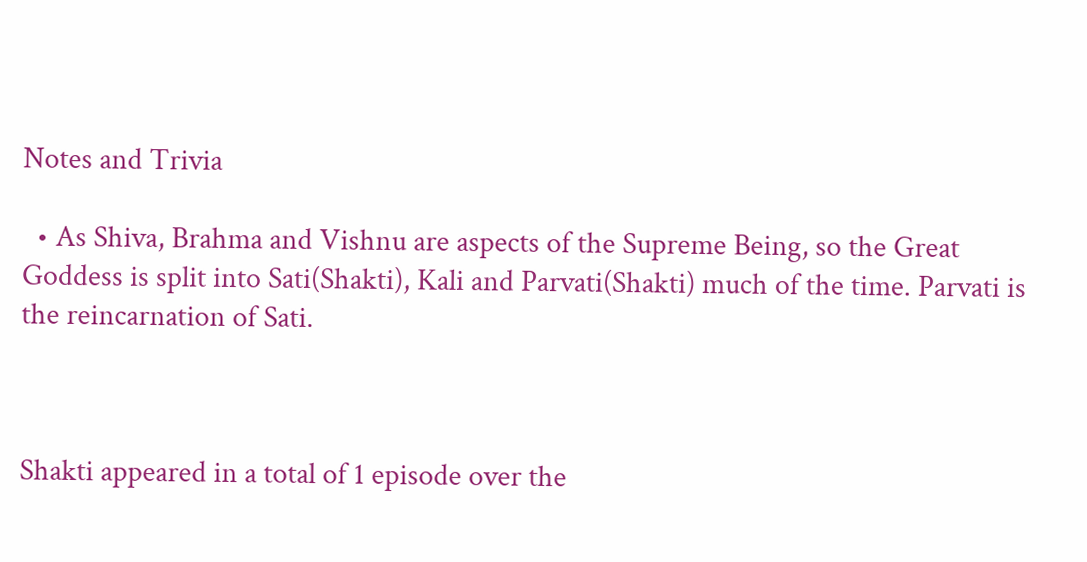Notes and Trivia

  • As Shiva, Brahma and Vishnu are aspects of the Supreme Being, so the Great Goddess is split into Sati(Shakti), Kali and Parvati(Shakti) much of the time. Parvati is the reincarnation of Sati.



Shakti appeared in a total of 1 episode over the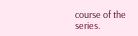course of the series.